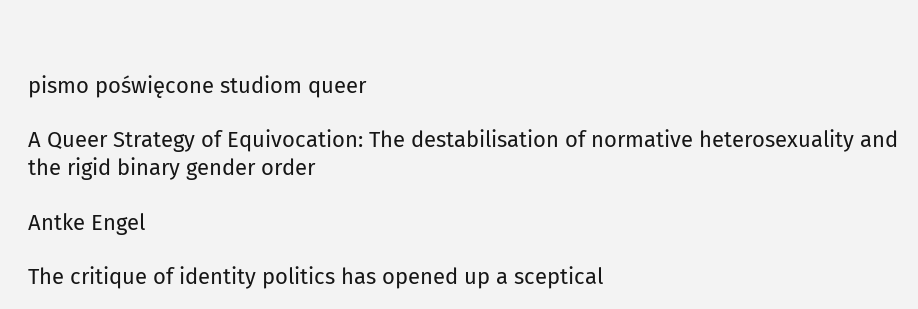pismo poświęcone studiom queer

A Queer Strategy of Equivocation: The destabilisation of normative heterosexuality and the rigid binary gender order

Antke Engel

The critique of identity politics has opened up a sceptical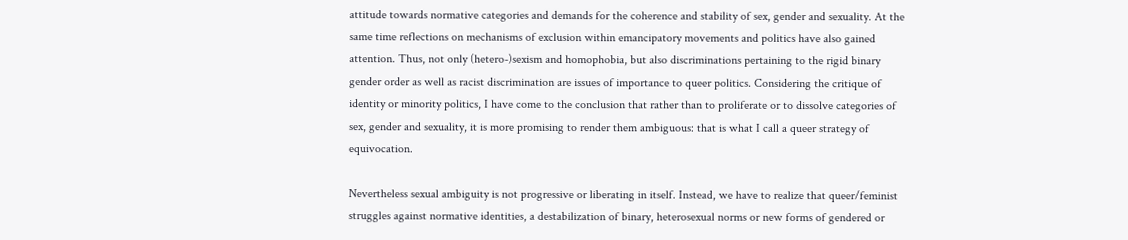attitude towards normative categories and demands for the coherence and stability of sex, gender and sexuality. At the same time reflections on mechanisms of exclusion within emancipatory movements and politics have also gained attention. Thus, not only (hetero-)sexism and homophobia, but also discriminations pertaining to the rigid binary gender order as well as racist discrimination are issues of importance to queer politics. Considering the critique of identity or minority politics, I have come to the conclusion that rather than to proliferate or to dissolve categories of sex, gender and sexuality, it is more promising to render them ambiguous: that is what I call a queer strategy of equivocation.

Nevertheless sexual ambiguity is not progressive or liberating in itself. Instead, we have to realize that queer/feminist struggles against normative identities, a destabilization of binary, heterosexual norms or new forms of gendered or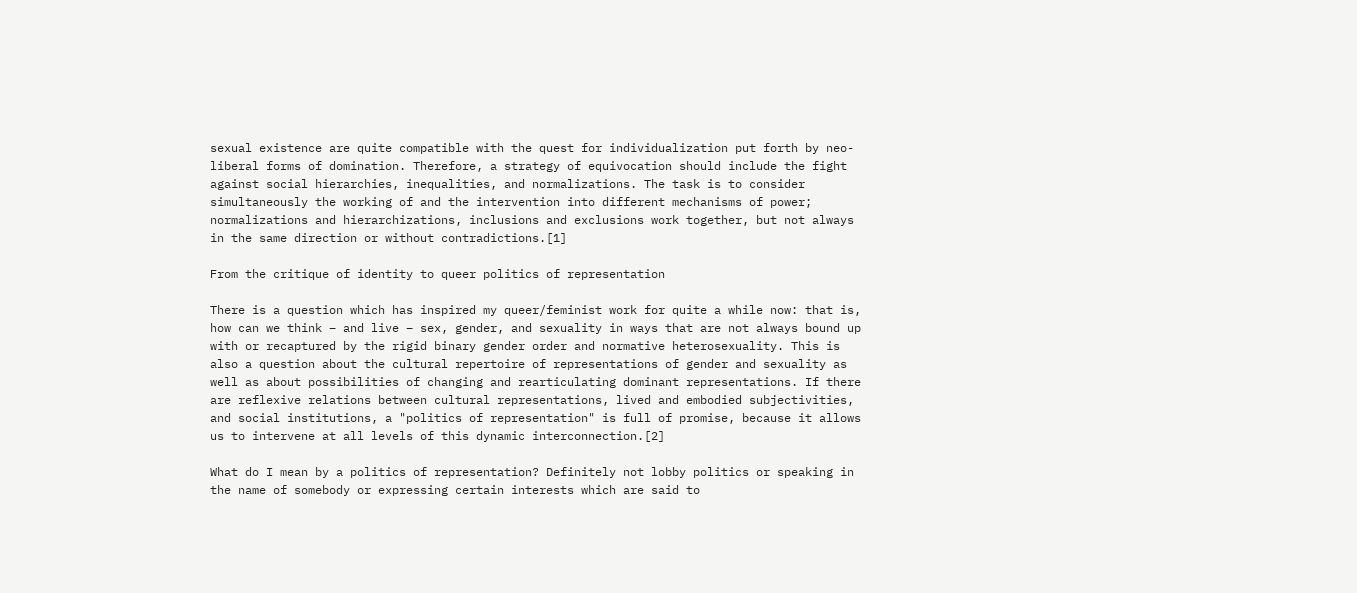sexual existence are quite compatible with the quest for individualization put forth by neo-liberal forms of domination. Therefore, a strategy of equivocation should include the fight against social hierarchies, inequalities, and normalizations. The task is to consider simultaneously the working of and the intervention into different mechanisms of power; normalizations and hierarchizations, inclusions and exclusions work together, but not always in the same direction or without contradictions.[1]

From the critique of identity to queer politics of representation

There is a question which has inspired my queer/feminist work for quite a while now: that is, how can we think – and live – sex, gender, and sexuality in ways that are not always bound up with or recaptured by the rigid binary gender order and normative heterosexuality. This is also a question about the cultural repertoire of representations of gender and sexuality as well as about possibilities of changing and rearticulating dominant representations. If there are reflexive relations between cultural representations, lived and embodied subjectivities, and social institutions, a "politics of representation" is full of promise, because it allows us to intervene at all levels of this dynamic interconnection.[2]

What do I mean by a politics of representation? Definitely not lobby politics or speaking in the name of somebody or expressing certain interests which are said to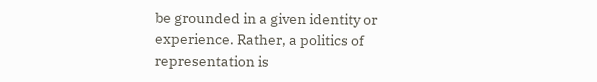be grounded in a given identity or experience. Rather, a politics of representation is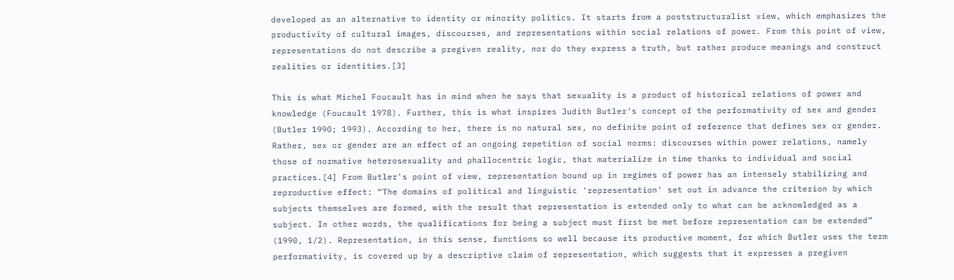developed as an alternative to identity or minority politics. It starts from a poststructuralist view, which emphasizes the productivity of cultural images, discourses, and representations within social relations of power. From this point of view, representations do not describe a pregiven reality, nor do they express a truth, but rather produce meanings and construct realities or identities.[3]

This is what Michel Foucault has in mind when he says that sexuality is a product of historical relations of power and knowledge (Foucault 1978). Further, this is what inspires Judith Butler's concept of the performativity of sex and gender (Butler 1990; 1993). According to her, there is no natural sex, no definite point of reference that defines sex or gender. Rather, sex or gender are an effect of an ongoing repetition of social norms: discourses within power relations, namely those of normative heterosexuality and phallocentric logic, that materialize in time thanks to individual and social practices.[4] From Butler's point of view, representation bound up in regimes of power has an intensely stabilizing and reproductive effect: “The domains of political and linguistic 'representation' set out in advance the criterion by which subjects themselves are formed, with the result that representation is extended only to what can be acknowledged as a subject. In other words, the qualifications for being a subject must first be met before representation can be extended” (1990, 1/2). Representation, in this sense, functions so well because its productive moment, for which Butler uses the term performativity, is covered up by a descriptive claim of representation, which suggests that it expresses a pregiven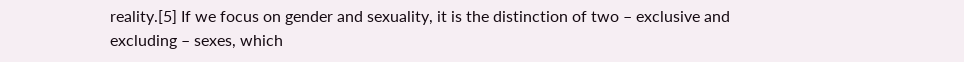reality.[5] If we focus on gender and sexuality, it is the distinction of two – exclusive and excluding – sexes, which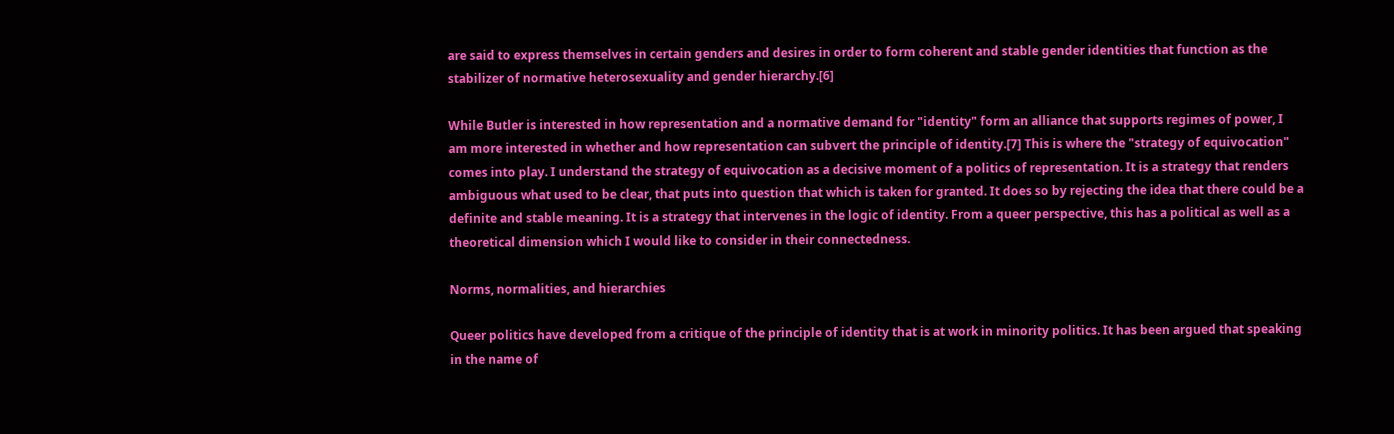are said to express themselves in certain genders and desires in order to form coherent and stable gender identities that function as the stabilizer of normative heterosexuality and gender hierarchy.[6]

While Butler is interested in how representation and a normative demand for "identity" form an alliance that supports regimes of power, I am more interested in whether and how representation can subvert the principle of identity.[7] This is where the "strategy of equivocation" comes into play. I understand the strategy of equivocation as a decisive moment of a politics of representation. It is a strategy that renders ambiguous what used to be clear, that puts into question that which is taken for granted. It does so by rejecting the idea that there could be a definite and stable meaning. It is a strategy that intervenes in the logic of identity. From a queer perspective, this has a political as well as a theoretical dimension which I would like to consider in their connectedness.

Norms, normalities, and hierarchies

Queer politics have developed from a critique of the principle of identity that is at work in minority politics. It has been argued that speaking in the name of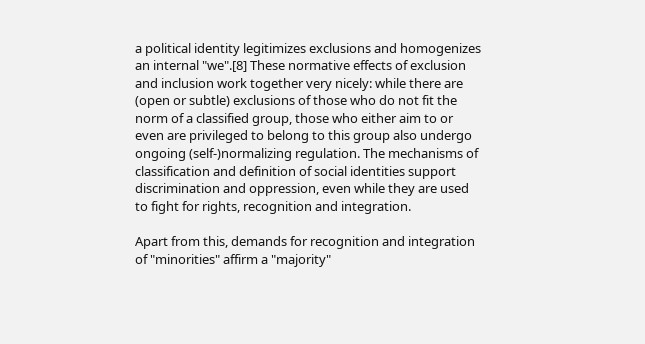a political identity legitimizes exclusions and homogenizes an internal "we".[8] These normative effects of exclusion and inclusion work together very nicely: while there are (open or subtle) exclusions of those who do not fit the norm of a classified group, those who either aim to or even are privileged to belong to this group also undergo ongoing (self-)normalizing regulation. The mechanisms of classification and definition of social identities support discrimination and oppression, even while they are used to fight for rights, recognition and integration.

Apart from this, demands for recognition and integration of "minorities" affirm a "majority"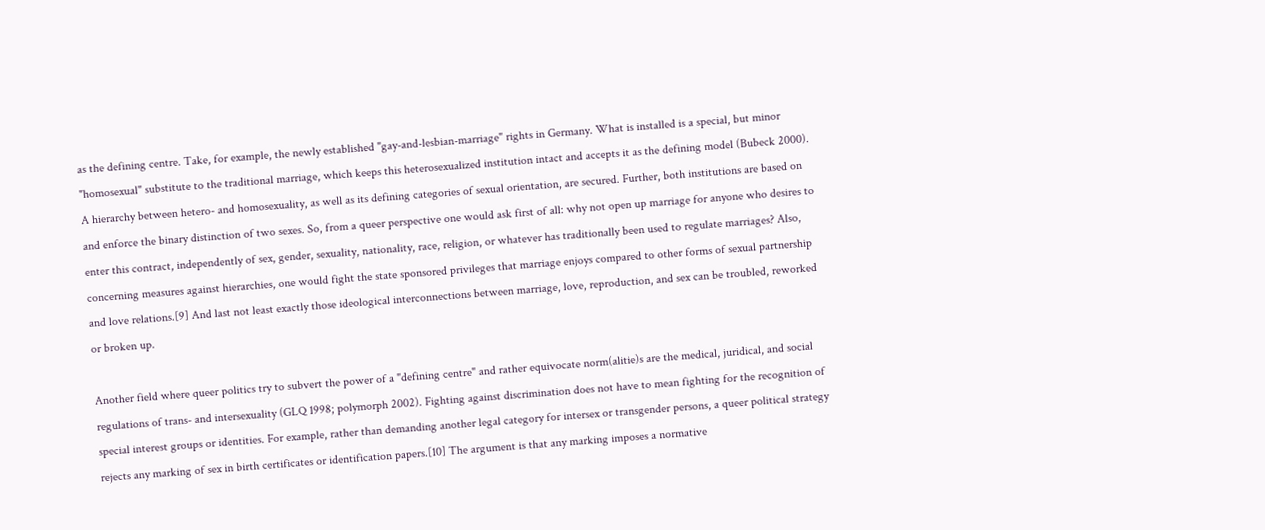as the defining centre. Take, for example, the newly established "gay-and-lesbian-marriage" rights in Germany. What is installed is a special, but minor "homosexual" substitute to the traditional marriage, which keeps this heterosexualized institution intact and accepts it as the defining model (Bubeck 2000). A hierarchy between hetero- and homosexuality, as well as its defining categories of sexual orientation, are secured. Further, both institutions are based on and enforce the binary distinction of two sexes. So, from a queer perspective one would ask first of all: why not open up marriage for anyone who desires to enter this contract, independently of sex, gender, sexuality, nationality, race, religion, or whatever has traditionally been used to regulate marriages? Also, concerning measures against hierarchies, one would fight the state sponsored privileges that marriage enjoys compared to other forms of sexual partnership and love relations.[9] And last not least exactly those ideological interconnections between marriage, love, reproduction, and sex can be troubled, reworked or broken up.

Another field where queer politics try to subvert the power of a "defining centre" and rather equivocate norm(alitie)s are the medical, juridical, and social regulations of trans- and intersexuality (GLQ 1998; polymorph 2002). Fighting against discrimination does not have to mean fighting for the recognition of special interest groups or identities. For example, rather than demanding another legal category for intersex or transgender persons, a queer political strategy rejects any marking of sex in birth certificates or identification papers.[10] The argument is that any marking imposes a normative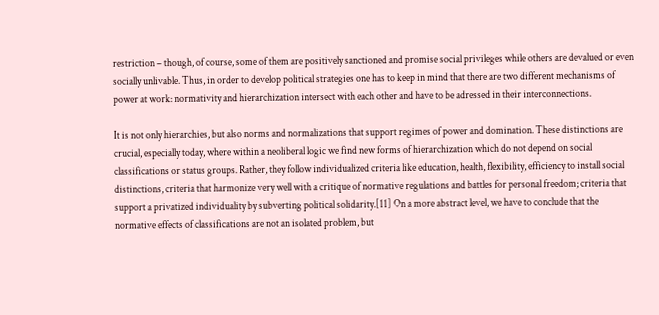restriction – though, of course, some of them are positively sanctioned and promise social privileges while others are devalued or even socially unlivable. Thus, in order to develop political strategies one has to keep in mind that there are two different mechanisms of power at work: normativity and hierarchization intersect with each other and have to be adressed in their interconnections.

It is not only hierarchies, but also norms and normalizations that support regimes of power and domination. These distinctions are crucial, especially today, where within a neoliberal logic we find new forms of hierarchization which do not depend on social classifications or status groups. Rather, they follow individualized criteria like education, health, flexibility, efficiency to install social distinctions, criteria that harmonize very well with a critique of normative regulations and battles for personal freedom; criteria that support a privatized individuality by subverting political solidarity.[11] On a more abstract level, we have to conclude that the normative effects of classifications are not an isolated problem, but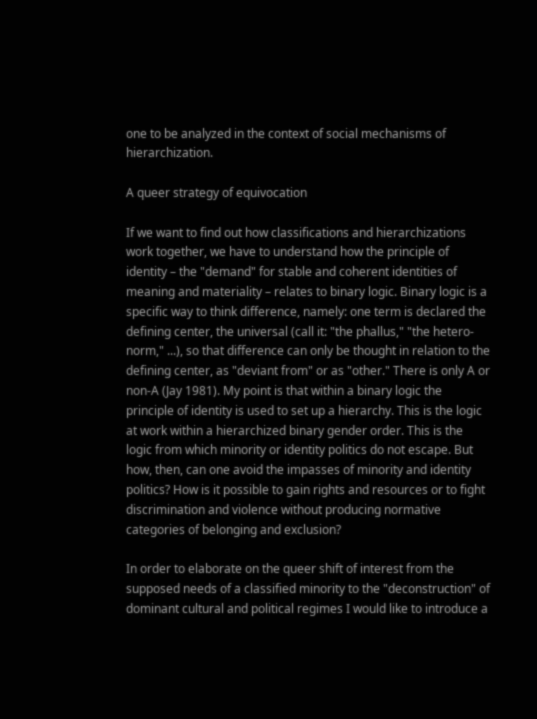one to be analyzed in the context of social mechanisms of hierarchization.

A queer strategy of equivocation

If we want to find out how classifications and hierarchizations work together, we have to understand how the principle of identity – the "demand" for stable and coherent identities of meaning and materiality – relates to binary logic. Binary logic is a specific way to think difference, namely: one term is declared the defining center, the universal (call it: "the phallus," "the hetero-norm," ...), so that difference can only be thought in relation to the defining center, as "deviant from" or as "other." There is only A or non-A (Jay 1981). My point is that within a binary logic the principle of identity is used to set up a hierarchy. This is the logic at work within a hierarchized binary gender order. This is the logic from which minority or identity politics do not escape. But how, then, can one avoid the impasses of minority and identity politics? How is it possible to gain rights and resources or to fight discrimination and violence without producing normative categories of belonging and exclusion?

In order to elaborate on the queer shift of interest from the supposed needs of a classified minority to the "deconstruction" of dominant cultural and political regimes I would like to introduce a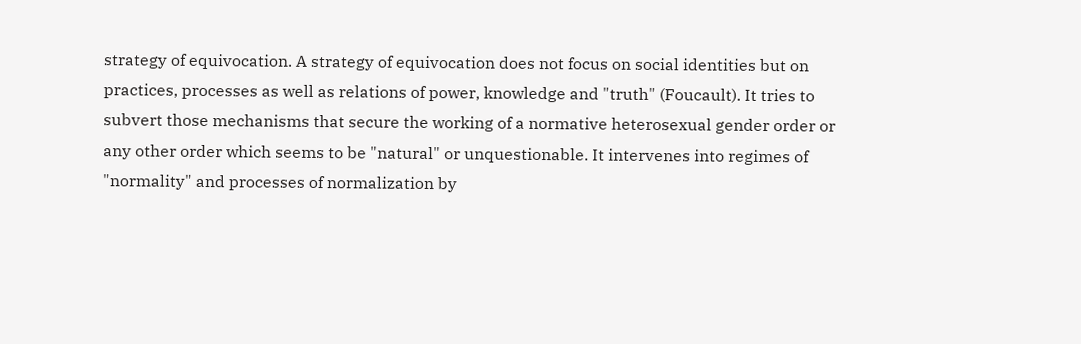strategy of equivocation. A strategy of equivocation does not focus on social identities but on practices, processes as well as relations of power, knowledge and "truth" (Foucault). It tries to subvert those mechanisms that secure the working of a normative heterosexual gender order or any other order which seems to be "natural" or unquestionable. It intervenes into regimes of "normality" and processes of normalization by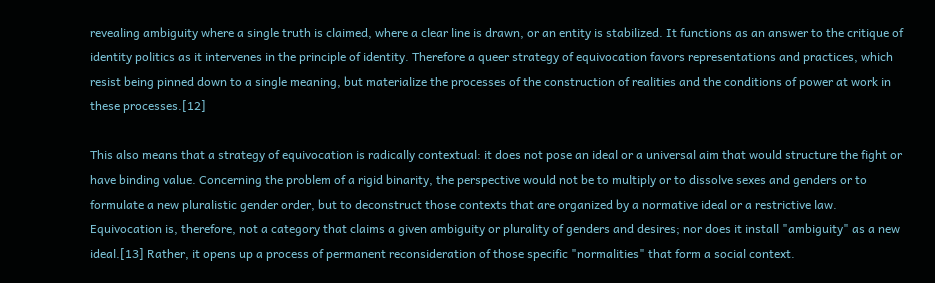revealing ambiguity where a single truth is claimed, where a clear line is drawn, or an entity is stabilized. It functions as an answer to the critique of identity politics as it intervenes in the principle of identity. Therefore a queer strategy of equivocation favors representations and practices, which resist being pinned down to a single meaning, but materialize the processes of the construction of realities and the conditions of power at work in these processes.[12]

This also means that a strategy of equivocation is radically contextual: it does not pose an ideal or a universal aim that would structure the fight or have binding value. Concerning the problem of a rigid binarity, the perspective would not be to multiply or to dissolve sexes and genders or to formulate a new pluralistic gender order, but to deconstruct those contexts that are organized by a normative ideal or a restrictive law. Equivocation is, therefore, not a category that claims a given ambiguity or plurality of genders and desires; nor does it install "ambiguity" as a new ideal.[13] Rather, it opens up a process of permanent reconsideration of those specific "normalities" that form a social context.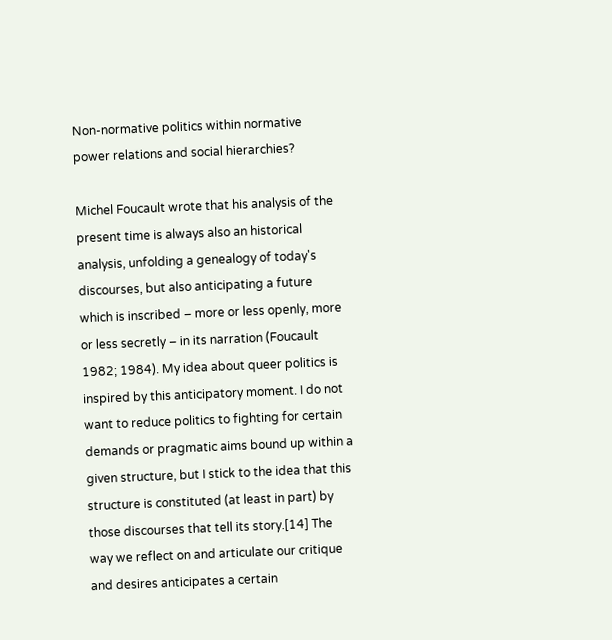Non-normative politics within normative power relations and social hierarchies?

Michel Foucault wrote that his analysis of the present time is always also an historical analysis, unfolding a genealogy of today's discourses, but also anticipating a future which is inscribed – more or less openly, more or less secretly – in its narration (Foucault 1982; 1984). My idea about queer politics is inspired by this anticipatory moment. I do not want to reduce politics to fighting for certain demands or pragmatic aims bound up within a given structure, but I stick to the idea that this structure is constituted (at least in part) by those discourses that tell its story.[14] The way we reflect on and articulate our critique and desires anticipates a certain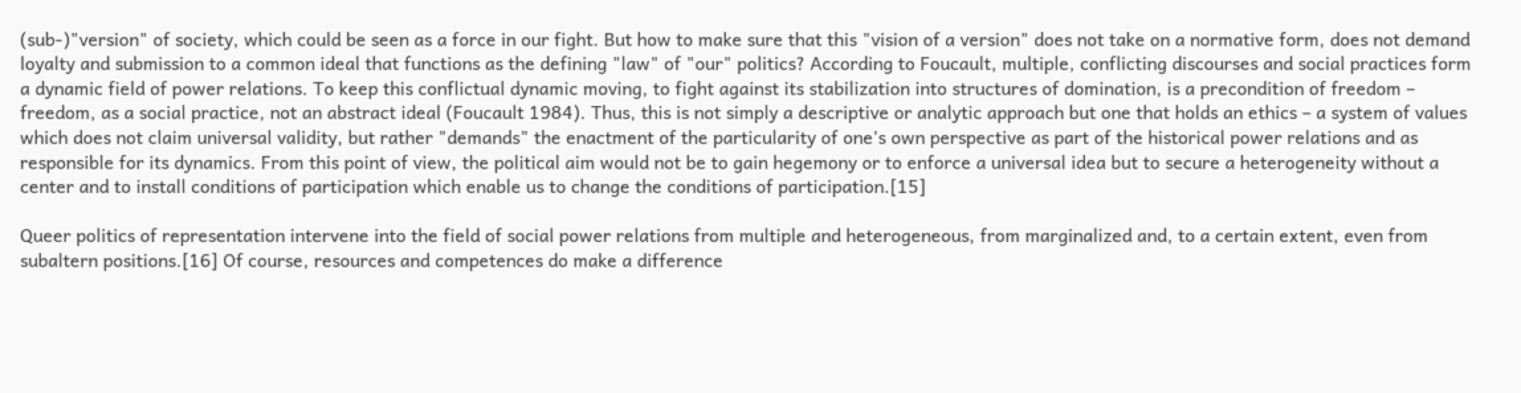(sub-)"version" of society, which could be seen as a force in our fight. But how to make sure that this "vision of a version" does not take on a normative form, does not demand loyalty and submission to a common ideal that functions as the defining "law" of "our" politics? According to Foucault, multiple, conflicting discourses and social practices form a dynamic field of power relations. To keep this conflictual dynamic moving, to fight against its stabilization into structures of domination, is a precondition of freedom – freedom, as a social practice, not an abstract ideal (Foucault 1984). Thus, this is not simply a descriptive or analytic approach but one that holds an ethics – a system of values which does not claim universal validity, but rather "demands" the enactment of the particularity of one's own perspective as part of the historical power relations and as responsible for its dynamics. From this point of view, the political aim would not be to gain hegemony or to enforce a universal idea but to secure a heterogeneity without a center and to install conditions of participation which enable us to change the conditions of participation.[15]

Queer politics of representation intervene into the field of social power relations from multiple and heterogeneous, from marginalized and, to a certain extent, even from subaltern positions.[16] Of course, resources and competences do make a difference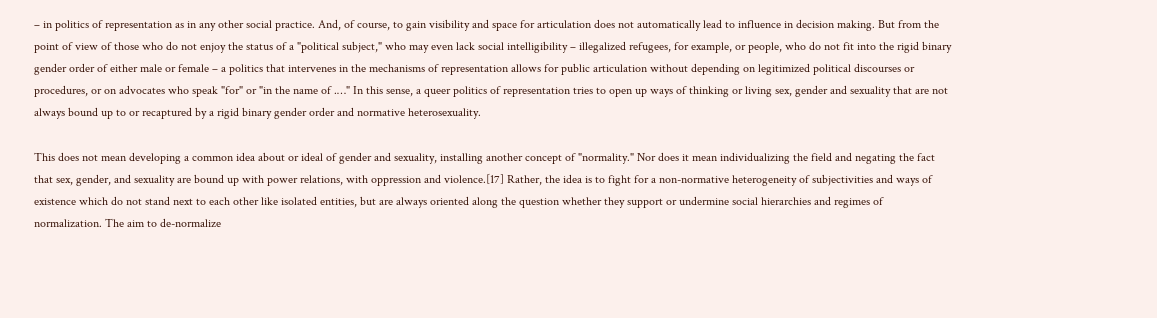– in politics of representation as in any other social practice. And, of course, to gain visibility and space for articulation does not automatically lead to influence in decision making. But from the point of view of those who do not enjoy the status of a "political subject," who may even lack social intelligibility – illegalized refugees, for example, or people, who do not fit into the rigid binary gender order of either male or female – a politics that intervenes in the mechanisms of representation allows for public articulation without depending on legitimized political discourses or procedures, or on advocates who speak "for" or "in the name of .…" In this sense, a queer politics of representation tries to open up ways of thinking or living sex, gender and sexuality that are not always bound up to or recaptured by a rigid binary gender order and normative heterosexuality.

This does not mean developing a common idea about or ideal of gender and sexuality, installing another concept of "normality." Nor does it mean individualizing the field and negating the fact that sex, gender, and sexuality are bound up with power relations, with oppression and violence.[17] Rather, the idea is to fight for a non-normative heterogeneity of subjectivities and ways of existence which do not stand next to each other like isolated entities, but are always oriented along the question whether they support or undermine social hierarchies and regimes of normalization. The aim to de-normalize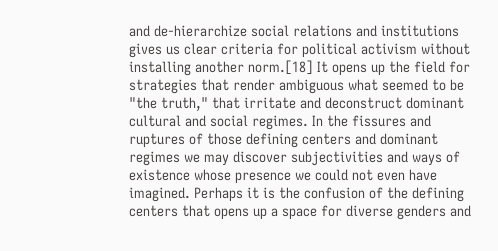and de-hierarchize social relations and institutions gives us clear criteria for political activism without installing another norm.[18] It opens up the field for strategies that render ambiguous what seemed to be "the truth," that irritate and deconstruct dominant cultural and social regimes. In the fissures and ruptures of those defining centers and dominant regimes we may discover subjectivities and ways of existence whose presence we could not even have imagined. Perhaps it is the confusion of the defining centers that opens up a space for diverse genders and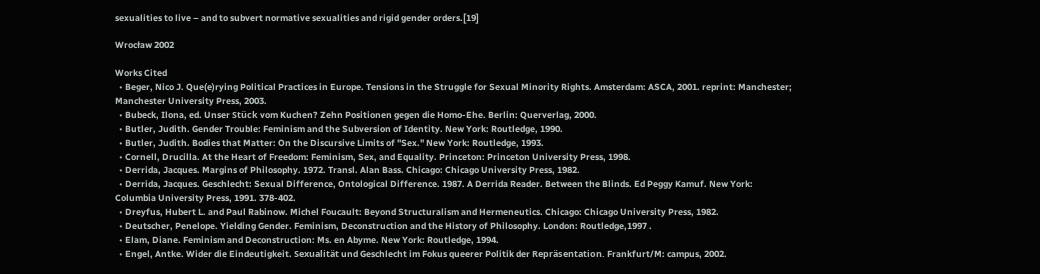sexualities to live – and to subvert normative sexualities and rigid gender orders.[19]

Wrocław 2002

Works Cited
  • Beger, Nico J. Que(e)rying Political Practices in Europe. Tensions in the Struggle for Sexual Minority Rights. Amsterdam: ASCA, 2001. reprint: Manchester; Manchester University Press, 2003.
  • Bubeck, Ilona, ed. Unser Stück vom Kuchen? Zehn Positionen gegen die Homo-Ehe. Berlin: Querverlag, 2000.
  • Butler, Judith. Gender Trouble: Feminism and the Subversion of Identity. New York: Routledge, 1990.
  • Butler, Judith. Bodies that Matter: On the Discursive Limits of "Sex." New York: Routledge, 1993.
  • Cornell, Drucilla. At the Heart of Freedom: Feminism, Sex, and Equality. Princeton: Princeton University Press, 1998.
  • Derrida, Jacques. Margins of Philosophy. 1972. Transl. Alan Bass. Chicago: Chicago University Press, 1982.
  • Derrida, Jacques. Geschlecht: Sexual Difference, Ontological Difference. 1987. A Derrida Reader. Between the Blinds. Ed Peggy Kamuf. New York: Columbia University Press, 1991. 378-402.
  • Dreyfus, Hubert L. and Paul Rabinow. Michel Foucault: Beyond Structuralism and Hermeneutics. Chicago: Chicago University Press, 1982.
  • Deutscher, Penelope. Yielding Gender. Feminism, Deconstruction and the History of Philosophy. London: Routledge,1997 .
  • Elam, Diane. Feminism and Deconstruction: Ms. en Abyme. New York: Routledge, 1994.
  • Engel, Antke. Wider die Eindeutigkeit. Sexualität und Geschlecht im Fokus queerer Politik der Repräsentation. Frankfurt/M: campus, 2002.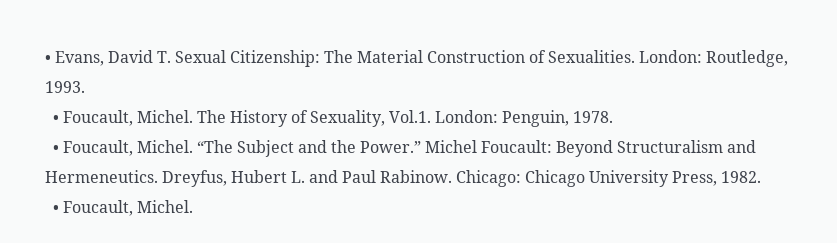• Evans, David T. Sexual Citizenship: The Material Construction of Sexualities. London: Routledge, 1993.
  • Foucault, Michel. The History of Sexuality, Vol.1. London: Penguin, 1978.
  • Foucault, Michel. “The Subject and the Power.” Michel Foucault: Beyond Structuralism and Hermeneutics. Dreyfus, Hubert L. and Paul Rabinow. Chicago: Chicago University Press, 1982.
  • Foucault, Michel.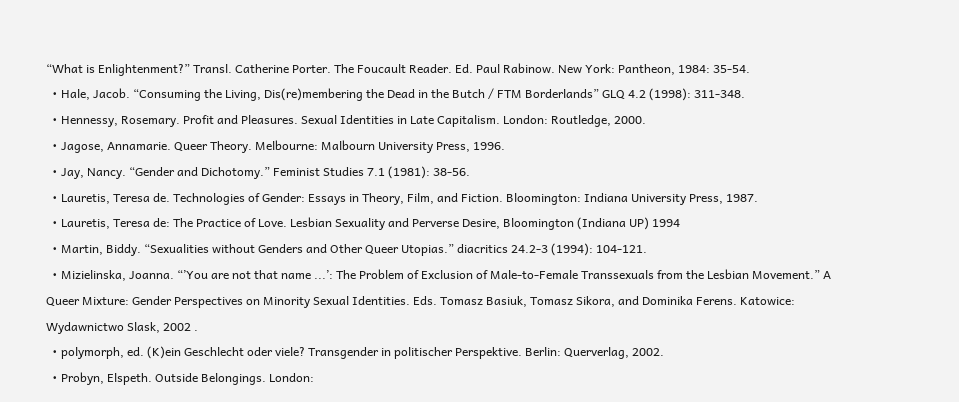“What is Enlightenment?” Transl. Catherine Porter. The Foucault Reader. Ed. Paul Rabinow. New York: Pantheon, 1984: 35-54.
  • Hale, Jacob. “Consuming the Living, Dis(re)membering the Dead in the Butch / FTM Borderlands” GLQ 4.2 (1998): 311-348.
  • Hennessy, Rosemary. Profit and Pleasures. Sexual Identities in Late Capitalism. London: Routledge, 2000.
  • Jagose, Annamarie. Queer Theory. Melbourne: Malbourn University Press, 1996.
  • Jay, Nancy. “Gender and Dichotomy.” Feminist Studies 7.1 (1981): 38-56.
  • Lauretis, Teresa de. Technologies of Gender: Essays in Theory, Film, and Fiction. Bloomington: Indiana University Press, 1987.
  • Lauretis, Teresa de: The Practice of Love. Lesbian Sexuality and Perverse Desire, Bloomington (Indiana UP) 1994
  • Martin, Biddy. “Sexualities without Genders and Other Queer Utopias.” diacritics 24.2-3 (1994): 104-121.
  • Mizielinska, Joanna. “’You are not that name ...’: The Problem of Exclusion of Male-to-Female Transsexuals from the Lesbian Movement.” A Queer Mixture: Gender Perspectives on Minority Sexual Identities. Eds. Tomasz Basiuk, Tomasz Sikora, and Dominika Ferens. Katowice: Wydawnictwo Slask, 2002 .
  • polymorph, ed. (K)ein Geschlecht oder viele? Transgender in politischer Perspektive. Berlin: Querverlag, 2002.
  • Probyn, Elspeth. Outside Belongings. London: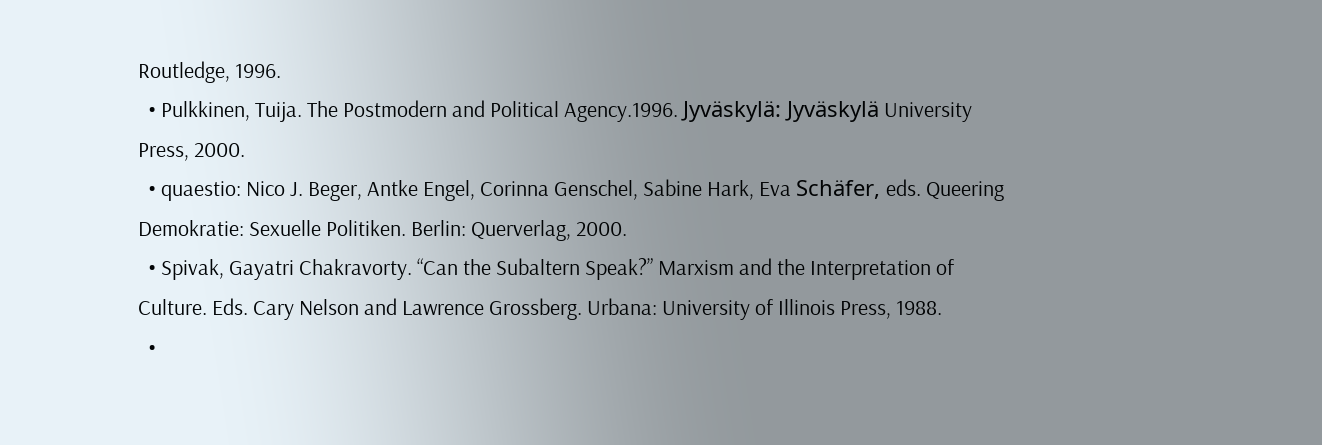Routledge, 1996.
  • Pulkkinen, Tuija. The Postmodern and Political Agency.1996. Jyväskylä: Jyväskylä University Press, 2000.
  • quaestio: Nico J. Beger, Antke Engel, Corinna Genschel, Sabine Hark, Eva Schäfer, eds. Queering Demokratie: Sexuelle Politiken. Berlin: Querverlag, 2000.
  • Spivak, Gayatri Chakravorty. “Can the Subaltern Speak?” Marxism and the Interpretation of Culture. Eds. Cary Nelson and Lawrence Grossberg. Urbana: University of Illinois Press, 1988.
  •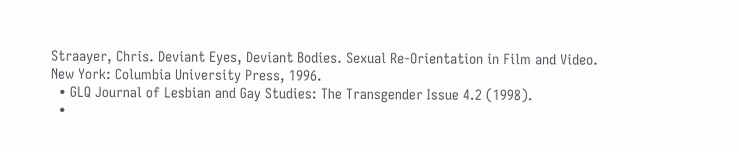Straayer, Chris. Deviant Eyes, Deviant Bodies. Sexual Re-Orientation in Film and Video. New York: Columbia University Press, 1996.
  • GLQ Journal of Lesbian and Gay Studies: The Transgender Issue 4.2 (1998).
  •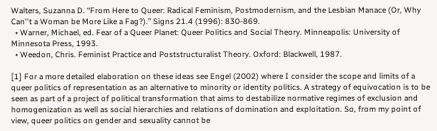Walters, Suzanna D. “From Here to Queer: Radical Feminism, Postmodernism, and the Lesbian Manace (Or, Why Can''t a Woman be More Like a Fag?).” Signs 21.4 (1996): 830-869.
  • Warner, Michael, ed. Fear of a Queer Planet: Queer Politics and Social Theory. Minneapolis: University of Minnesota Press, 1993.
  • Weedon, Chris. Feminist Practice and Poststructuralist Theory. Oxford: Blackwell, 1987.

[1] For a more detailed elaboration on these ideas see Engel (2002) where I consider the scope and limits of a queer politics of representation as an alternative to minority or identity politics. A strategy of equivocation is to be seen as part of a project of political transformation that aims to destabilize normative regimes of exclusion and homogenization as well as social hierarchies and relations of domination and exploitation. So, from my point of view, queer politics on gender and sexuality cannot be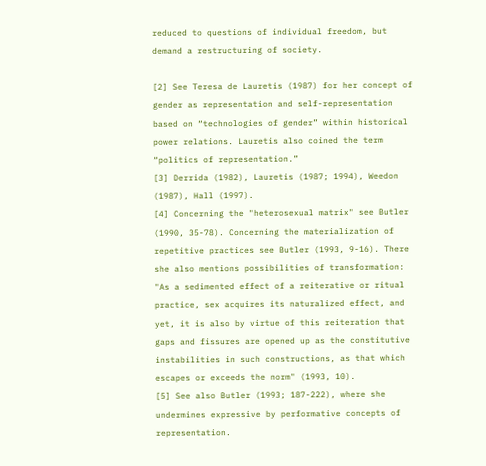reduced to questions of individual freedom, but demand a restructuring of society.

[2] See Teresa de Lauretis (1987) for her concept of gender as representation and self-representation based on “technologies of gender” within historical power relations. Lauretis also coined the term “politics of representation.”
[3] Derrida (1982), Lauretis (1987; 1994), Weedon (1987), Hall (1997).
[4] Concerning the "heterosexual matrix" see Butler (1990, 35-78). Concerning the materialization of repetitive practices see Butler (1993, 9-16). There she also mentions possibilities of transformation: "As a sedimented effect of a reiterative or ritual practice, sex acquires its naturalized effect, and yet, it is also by virtue of this reiteration that gaps and fissures are opened up as the constitutive instabilities in such constructions, as that which escapes or exceeds the norm" (1993, 10).
[5] See also Butler (1993; 187-222), where she undermines expressive by performative concepts of representation.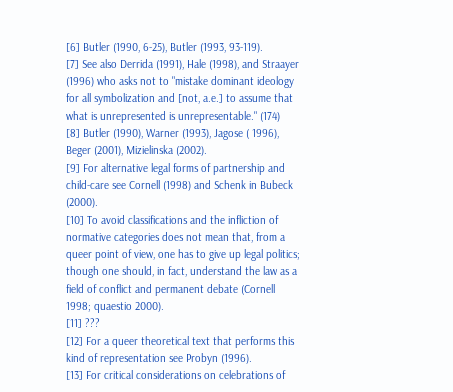[6] Butler (1990, 6-25), Butler (1993, 93-119).
[7] See also Derrida (1991), Hale (1998), and Straayer (1996) who asks not to "mistake dominant ideology for all symbolization and [not, a.e.] to assume that what is unrepresented is unrepresentable." (174)
[8] Butler (1990), Warner (1993), Jagose ( 1996), Beger (2001), Mizielinska (2002).
[9] For alternative legal forms of partnership and child-care see Cornell (1998) and Schenk in Bubeck (2000).
[10] To avoid classifications and the infliction of normative categories does not mean that, from a queer point of view, one has to give up legal politics; though one should, in fact, understand the law as a field of conflict and permanent debate (Cornell 1998; quaestio 2000).
[11] ???
[12] For a queer theoretical text that performs this kind of representation see Probyn (1996).
[13] For critical considerations on celebrations of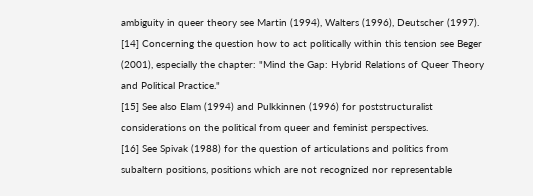ambiguity in queer theory see Martin (1994), Walters (1996), Deutscher (1997).
[14] Concerning the question how to act politically within this tension see Beger (2001), especially the chapter: "Mind the Gap: Hybrid Relations of Queer Theory and Political Practice."
[15] See also Elam (1994) and Pulkkinnen (1996) for poststructuralist considerations on the political from queer and feminist perspectives.
[16] See Spivak (1988) for the question of articulations and politics from subaltern positions, positions which are not recognized nor representable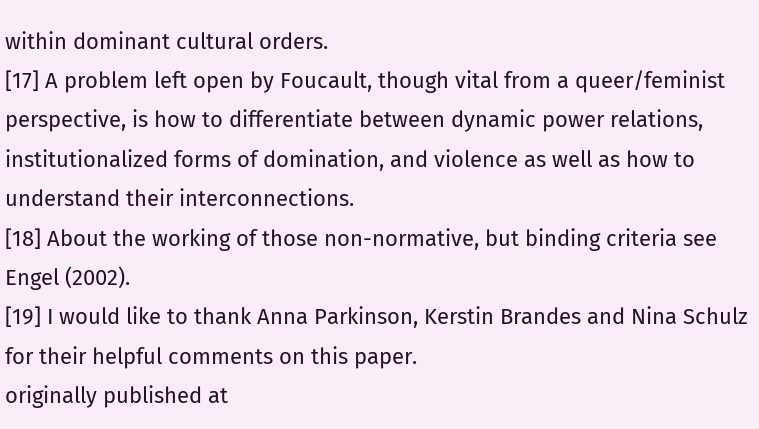within dominant cultural orders.
[17] A problem left open by Foucault, though vital from a queer/feminist perspective, is how to differentiate between dynamic power relations, institutionalized forms of domination, and violence as well as how to understand their interconnections.
[18] About the working of those non-normative, but binding criteria see Engel (2002).
[19] I would like to thank Anna Parkinson, Kerstin Brandes and Nina Schulz for their helpful comments on this paper.
originally published at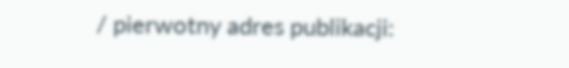/ pierwotny adres publikacji: